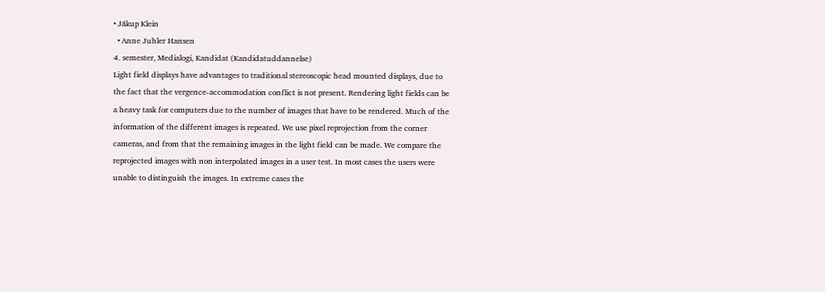• Jákup Klein
  • Anne Juhler Hansen
4. semester, Medialogi, Kandidat (Kandidatuddannelse)
Light field displays have advantages to traditional stereoscopic head mounted displays, due to the fact that the vergence-accommodation conflict is not present. Rendering light fields can be a heavy task for computers due to the number of images that have to be rendered. Much of the information of the different images is repeated. We use pixel reprojection from the corner cameras, and from that the remaining images in the light field can be made. We compare the reprojected images with non interpolated images in a user test. In most cases the users were unable to distinguish the images. In extreme cases the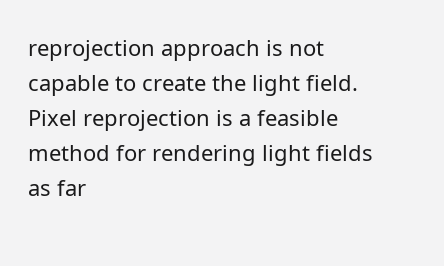reprojection approach is not capable to create the light field. Pixel reprojection is a feasible method for rendering light fields as far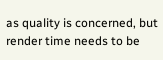as quality is concerned, but render time needs to be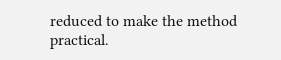reduced to make the method practical.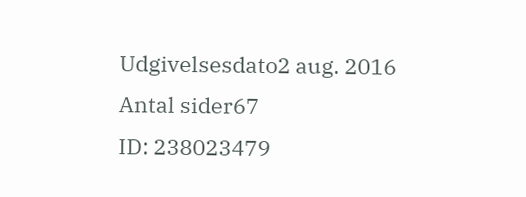Udgivelsesdato2 aug. 2016
Antal sider67
ID: 238023479